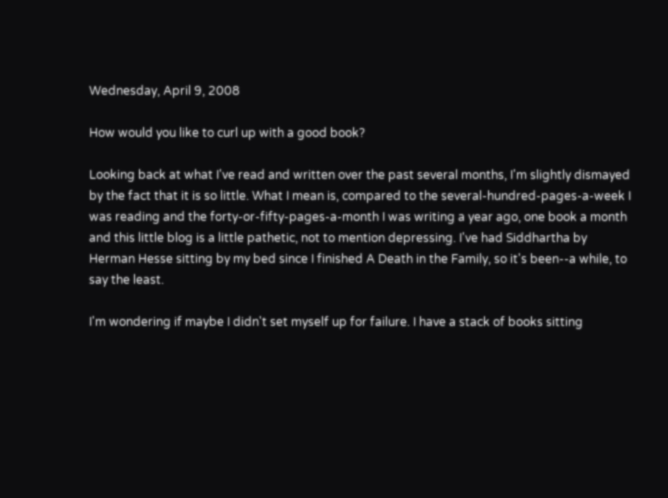Wednesday, April 9, 2008

How would you like to curl up with a good book?

Looking back at what I've read and written over the past several months, I'm slightly dismayed by the fact that it is so little. What I mean is, compared to the several-hundred-pages-a-week I was reading and the forty-or-fifty-pages-a-month I was writing a year ago, one book a month and this little blog is a little pathetic, not to mention depressing. I've had Siddhartha by Herman Hesse sitting by my bed since I finished A Death in the Family, so it's been--a while, to say the least.

I'm wondering if maybe I didn't set myself up for failure. I have a stack of books sitting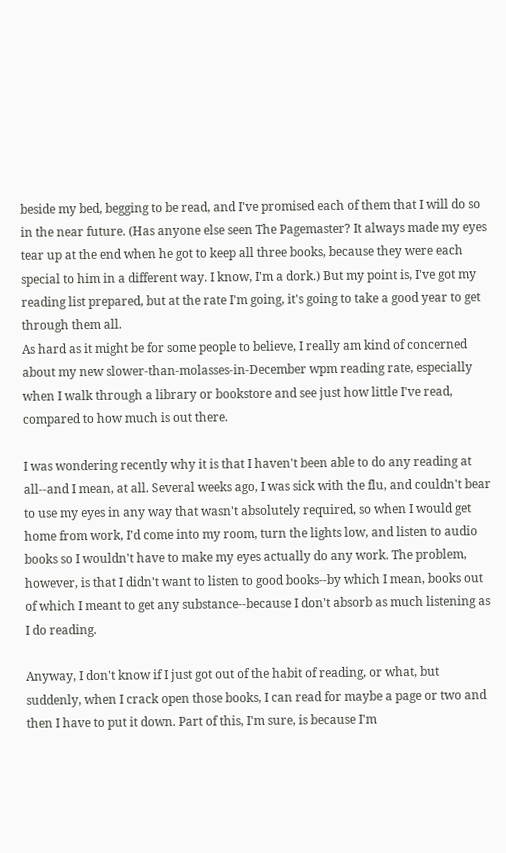beside my bed, begging to be read, and I've promised each of them that I will do so in the near future. (Has anyone else seen The Pagemaster? It always made my eyes tear up at the end when he got to keep all three books, because they were each special to him in a different way. I know, I'm a dork.) But my point is, I've got my reading list prepared, but at the rate I'm going, it's going to take a good year to get through them all.
As hard as it might be for some people to believe, I really am kind of concerned about my new slower-than-molasses-in-December wpm reading rate, especially when I walk through a library or bookstore and see just how little I've read, compared to how much is out there.

I was wondering recently why it is that I haven't been able to do any reading at all--and I mean, at all. Several weeks ago, I was sick with the flu, and couldn't bear to use my eyes in any way that wasn't absolutely required, so when I would get home from work, I'd come into my room, turn the lights low, and listen to audio books so I wouldn't have to make my eyes actually do any work. The problem, however, is that I didn't want to listen to good books--by which I mean, books out of which I meant to get any substance--because I don't absorb as much listening as I do reading.

Anyway, I don't know if I just got out of the habit of reading, or what, but suddenly, when I crack open those books, I can read for maybe a page or two and then I have to put it down. Part of this, I'm sure, is because I'm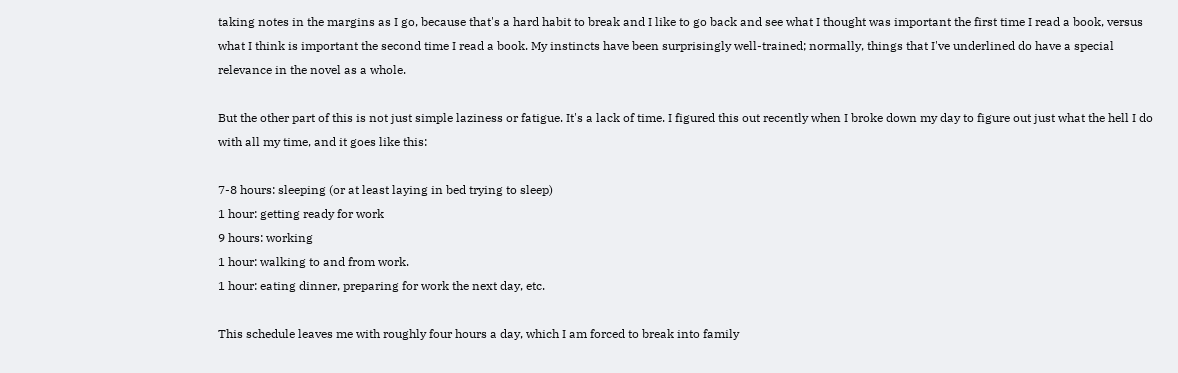taking notes in the margins as I go, because that's a hard habit to break and I like to go back and see what I thought was important the first time I read a book, versus what I think is important the second time I read a book. My instincts have been surprisingly well-trained; normally, things that I've underlined do have a special relevance in the novel as a whole.

But the other part of this is not just simple laziness or fatigue. It's a lack of time. I figured this out recently when I broke down my day to figure out just what the hell I do with all my time, and it goes like this:

7-8 hours: sleeping (or at least laying in bed trying to sleep)
1 hour: getting ready for work
9 hours: working
1 hour: walking to and from work.
1 hour: eating dinner, preparing for work the next day, etc.

This schedule leaves me with roughly four hours a day, which I am forced to break into family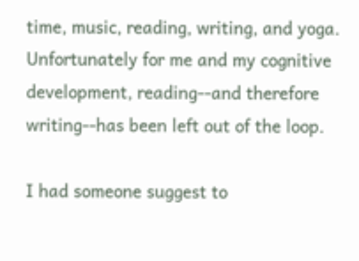time, music, reading, writing, and yoga. Unfortunately for me and my cognitive development, reading--and therefore writing--has been left out of the loop.

I had someone suggest to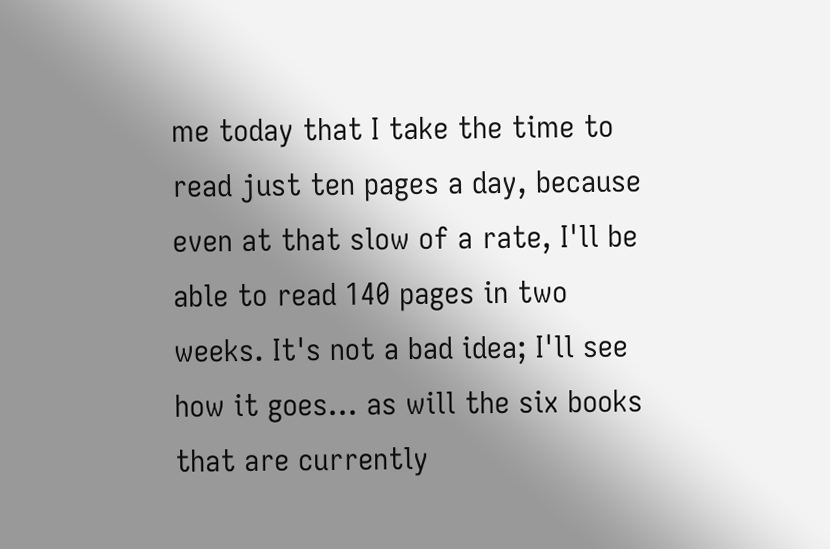me today that I take the time to read just ten pages a day, because even at that slow of a rate, I'll be able to read 140 pages in two weeks. It's not a bad idea; I'll see how it goes... as will the six books that are currently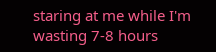staring at me while I'm wasting 7-8 hours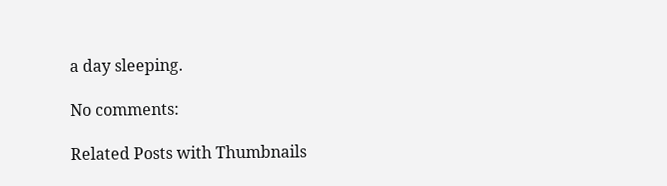a day sleeping.

No comments:

Related Posts with Thumbnails